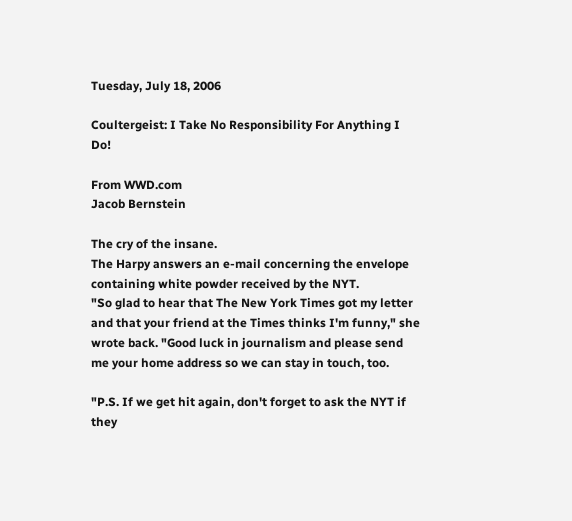Tuesday, July 18, 2006

Coultergeist: I Take No Responsibility For Anything I Do!

From WWD.com
Jacob Bernstein

The cry of the insane.
The Harpy answers an e-mail concerning the envelope containing white powder received by the NYT.
"So glad to hear that The New York Times got my letter and that your friend at the Times thinks I'm funny," she wrote back. "Good luck in journalism and please send me your home address so we can stay in touch, too.

"P.S. If we get hit again, don't forget to ask the NYT if they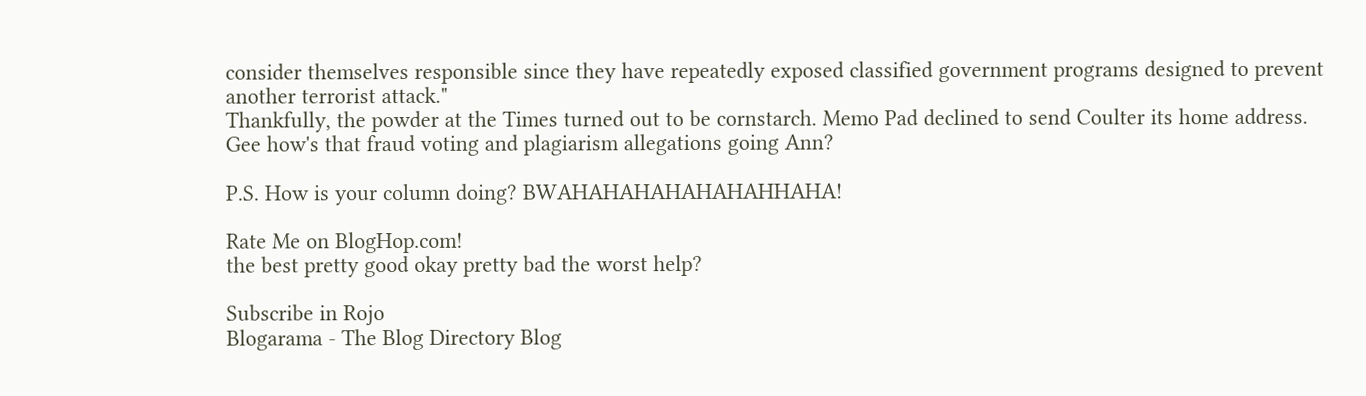consider themselves responsible since they have repeatedly exposed classified government programs designed to prevent another terrorist attack."
Thankfully, the powder at the Times turned out to be cornstarch. Memo Pad declined to send Coulter its home address.
Gee how's that fraud voting and plagiarism allegations going Ann?

P.S. How is your column doing? BWAHAHAHAHAHAHAHHAHA!

Rate Me on BlogHop.com!
the best pretty good okay pretty bad the worst help?

Subscribe in Rojo
Blogarama - The Blog Directory Blog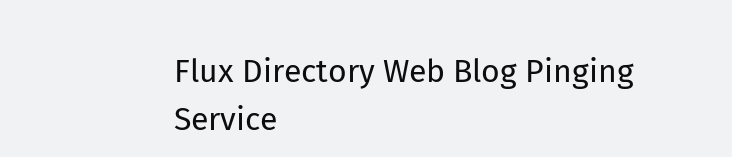Flux Directory Web Blog Pinging
Service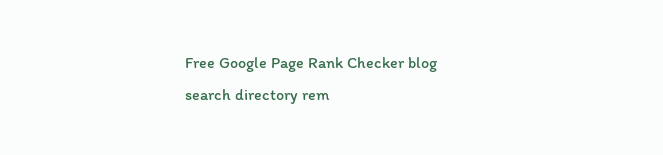Free Google Page Rank Checker blog search directory rem